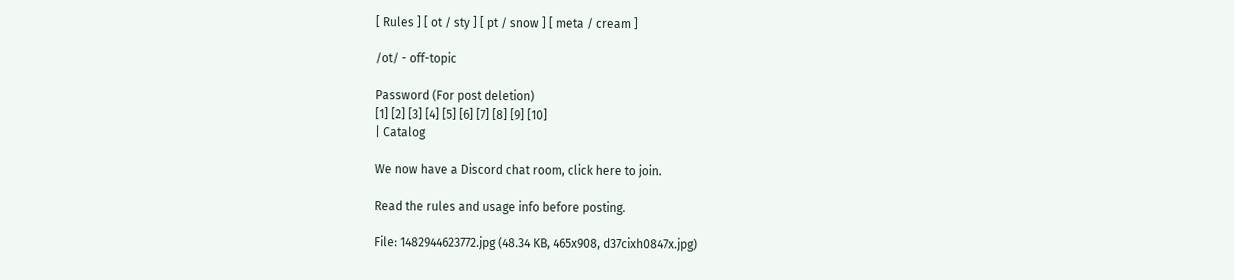[ Rules ] [ ot / sty ] [ pt / snow ] [ meta / cream ]

/ot/ - off-topic

Password (For post deletion)
[1] [2] [3] [4] [5] [6] [7] [8] [9] [10]
| Catalog

We now have a Discord chat room, click here to join.

Read the rules and usage info before posting.

File: 1482944623772.jpg (48.34 KB, 465x908, d37cixh0847x.jpg)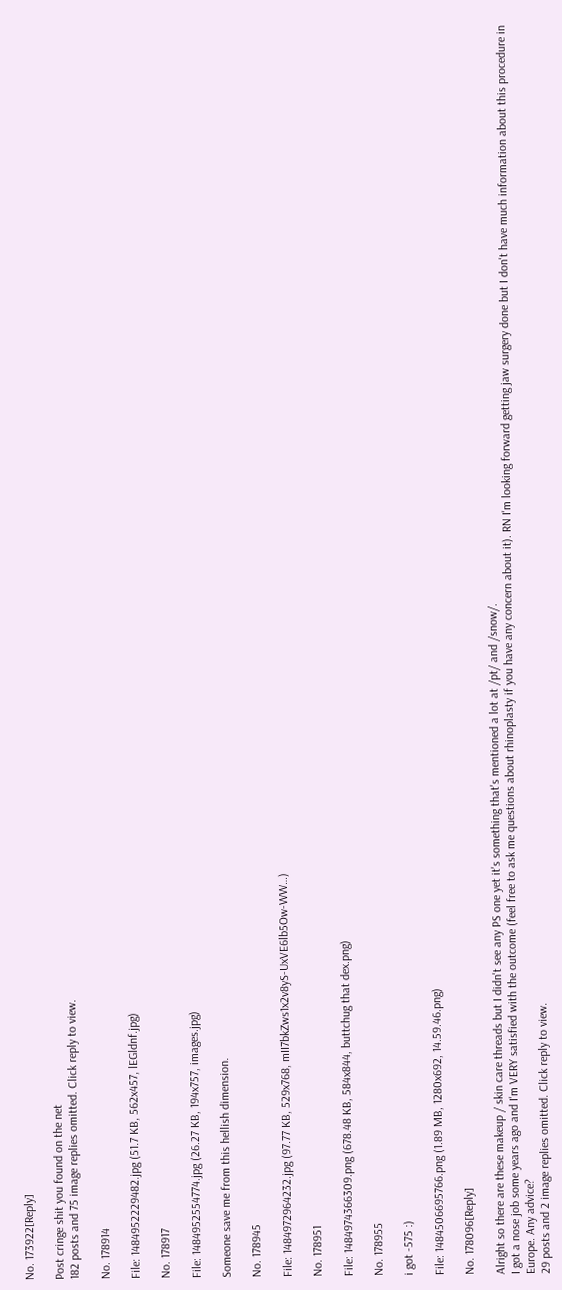No. 173922[Reply]

Post cringe shit you found on the net
182 posts and 75 image replies omitted. Click reply to view.

No. 178914

File: 1484952229482.jpg (51.7 KB, 562x457, lEGldnf.jpg)

No. 178917

File: 1484952554774.jpg (26.27 KB, 194x757, images.jpg)

Someone save me from this hellish dimension.

No. 178945

File: 1484972964232.jpg (97.77 KB, 529x768, mII7bkZws1x2v8yS-UxVE6lb5Ow-WW…)

No. 178951

File: 1484974366309.png (678.48 KB, 584x844, buttchug that dex.png)

No. 178955

i got -575 :)

File: 1484506695766.png (1.89 MB, 1280x692, 14.59.46.png)

No. 178096[Reply]

Alright so there are these makeup / skin care threads but I didn't see any PS one yet it's something that's mentioned a lot at /pt/ and /snow/.
I got a nose job some years ago and I'm VERY satisfied with the outcome (feel free to ask me questions about rhinoplasty if you have any concern about it). RN I'm looking forward getting jaw surgery done but I don't have much information about this procedure in Europe. Any advice?
29 posts and 2 image replies omitted. Click reply to view.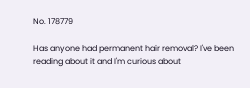No. 178779

Has anyone had permanent hair removal? I've been reading about it and I'm curious about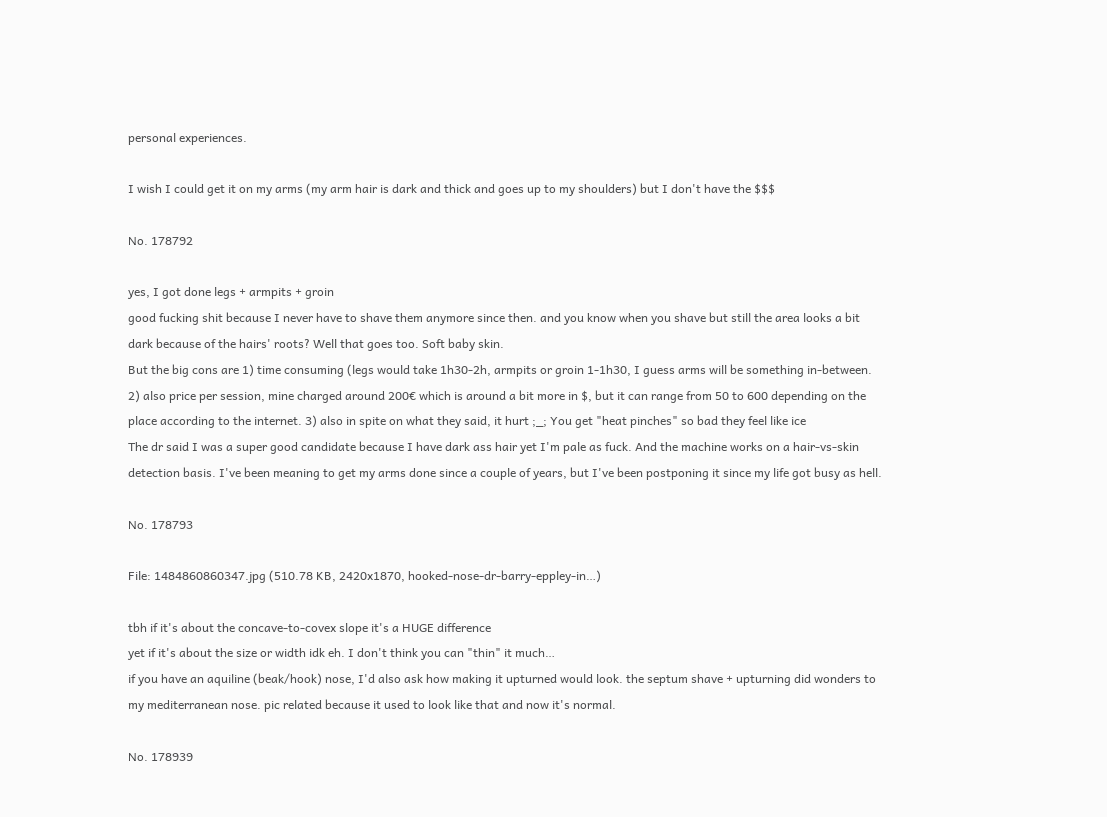personal experiences.

I wish I could get it on my arms (my arm hair is dark and thick and goes up to my shoulders) but I don't have the $$$

No. 178792

yes, I got done legs + armpits + groin
good fucking shit because I never have to shave them anymore since then. and you know when you shave but still the area looks a bit dark because of the hairs' roots? Well that goes too. Soft baby skin.
But the big cons are 1) time consuming (legs would take 1h30-2h, armpits or groin 1-1h30, I guess arms will be something in-between. 2) also price per session, mine charged around 200€ which is around a bit more in $, but it can range from 50 to 600 depending on the place according to the internet. 3) also in spite on what they said, it hurt ;_; You get "heat pinches" so bad they feel like ice
The dr said I was a super good candidate because I have dark ass hair yet I'm pale as fuck. And the machine works on a hair-vs-skin detection basis. I've been meaning to get my arms done since a couple of years, but I've been postponing it since my life got busy as hell.

No. 178793

File: 1484860860347.jpg (510.78 KB, 2420x1870, hooked-nose-dr-barry-eppley-in…)

tbh if it's about the concave-to-covex slope it's a HUGE difference
yet if it's about the size or width idk eh. I don't think you can "thin" it much…
if you have an aquiline (beak/hook) nose, I'd also ask how making it upturned would look. the septum shave + upturning did wonders to my mediterranean nose. pic related because it used to look like that and now it's normal.

No. 178939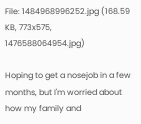File: 1484968996252.jpg (168.59 KB, 773x575, 1476588064954.jpg)

Hoping to get a nosejob in a few months, but I'm worried about how my family and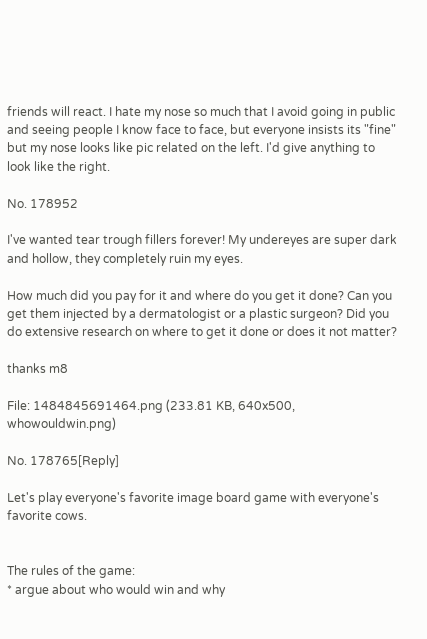friends will react. I hate my nose so much that I avoid going in public and seeing people I know face to face, but everyone insists its "fine" but my nose looks like pic related on the left. I'd give anything to look like the right.

No. 178952

I've wanted tear trough fillers forever! My undereyes are super dark and hollow, they completely ruin my eyes.

How much did you pay for it and where do you get it done? Can you get them injected by a dermatologist or a plastic surgeon? Did you do extensive research on where to get it done or does it not matter?

thanks m8

File: 1484845691464.png (233.81 KB, 640x500, whowouldwin.png)

No. 178765[Reply]

Let's play everyone's favorite image board game with everyone's favorite cows.


The rules of the game:
* argue about who would win and why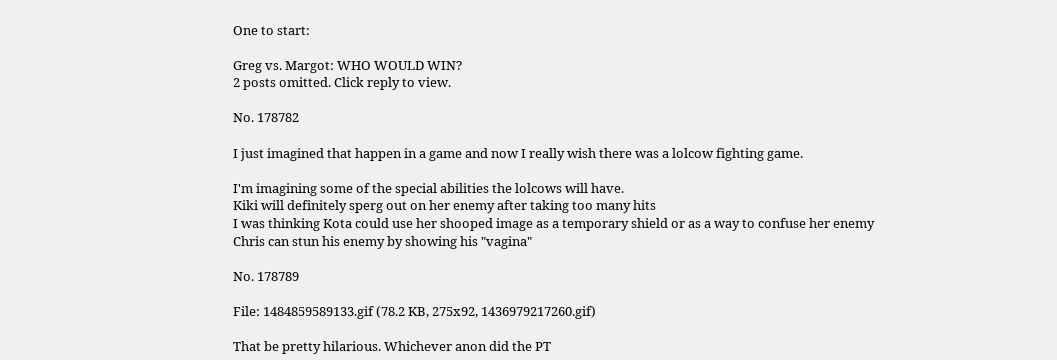One to start:

Greg vs. Margot: WHO WOULD WIN?
2 posts omitted. Click reply to view.

No. 178782

I just imagined that happen in a game and now I really wish there was a lolcow fighting game.

I'm imagining some of the special abilities the lolcows will have.
Kiki will definitely sperg out on her enemy after taking too many hits
I was thinking Kota could use her shooped image as a temporary shield or as a way to confuse her enemy
Chris can stun his enemy by showing his "vagina"

No. 178789

File: 1484859589133.gif (78.2 KB, 275x92, 1436979217260.gif)

That be pretty hilarious. Whichever anon did the PT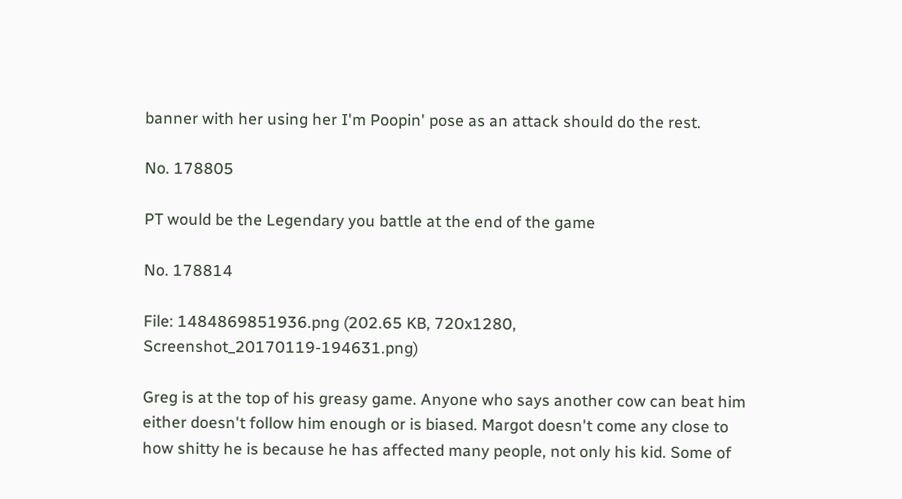banner with her using her I'm Poopin' pose as an attack should do the rest.

No. 178805

PT would be the Legendary you battle at the end of the game

No. 178814

File: 1484869851936.png (202.65 KB, 720x1280, Screenshot_20170119-194631.png)

Greg is at the top of his greasy game. Anyone who says another cow can beat him either doesn't follow him enough or is biased. Margot doesn't come any close to how shitty he is because he has affected many people, not only his kid. Some of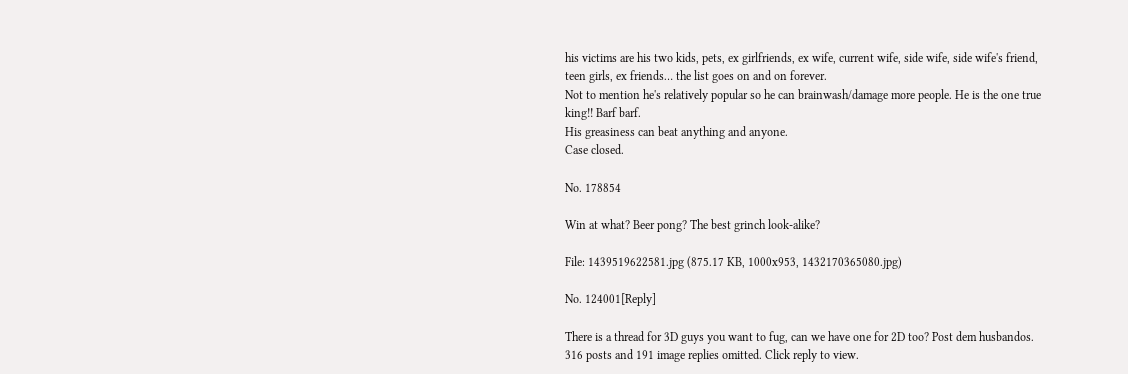his victims are his two kids, pets, ex girlfriends, ex wife, current wife, side wife, side wife's friend, teen girls, ex friends… the list goes on and on forever.
Not to mention he's relatively popular so he can brainwash/damage more people. He is the one true king!! Barf barf.
His greasiness can beat anything and anyone.
Case closed.

No. 178854

Win at what? Beer pong? The best grinch look-alike?

File: 1439519622581.jpg (875.17 KB, 1000x953, 1432170365080.jpg)

No. 124001[Reply]

There is a thread for 3D guys you want to fug, can we have one for 2D too? Post dem husbandos.
316 posts and 191 image replies omitted. Click reply to view.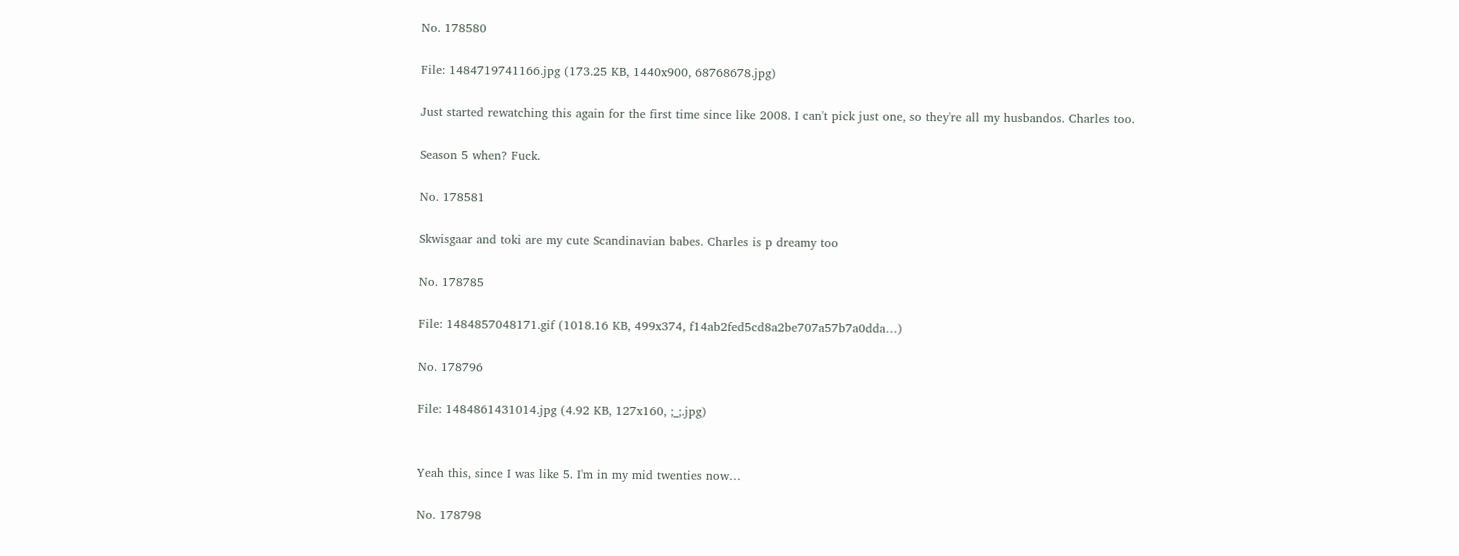No. 178580

File: 1484719741166.jpg (173.25 KB, 1440x900, 68768678.jpg)

Just started rewatching this again for the first time since like 2008. I can't pick just one, so they're all my husbandos. Charles too.

Season 5 when? Fuck.

No. 178581

Skwisgaar and toki are my cute Scandinavian babes. Charles is p dreamy too

No. 178785

File: 1484857048171.gif (1018.16 KB, 499x374, f14ab2fed5cd8a2be707a57b7a0dda…)

No. 178796

File: 1484861431014.jpg (4.92 KB, 127x160, ;_;.jpg)


Yeah this, since I was like 5. I'm in my mid twenties now…

No. 178798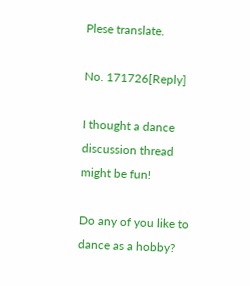Plese translate.

No. 171726[Reply]

I thought a dance discussion thread might be fun!

Do any of you like to dance as a hobby?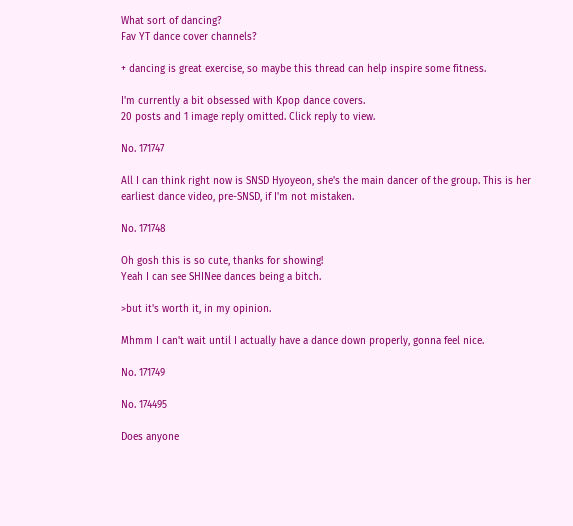What sort of dancing?
Fav YT dance cover channels?

+ dancing is great exercise, so maybe this thread can help inspire some fitness.

I'm currently a bit obsessed with Kpop dance covers.
20 posts and 1 image reply omitted. Click reply to view.

No. 171747

All I can think right now is SNSD Hyoyeon, she's the main dancer of the group. This is her earliest dance video, pre-SNSD, if I'm not mistaken.

No. 171748

Oh gosh this is so cute, thanks for showing!
Yeah I can see SHINee dances being a bitch.

>but it's worth it, in my opinion.

Mhmm I can't wait until I actually have a dance down properly, gonna feel nice.

No. 171749

No. 174495

Does anyone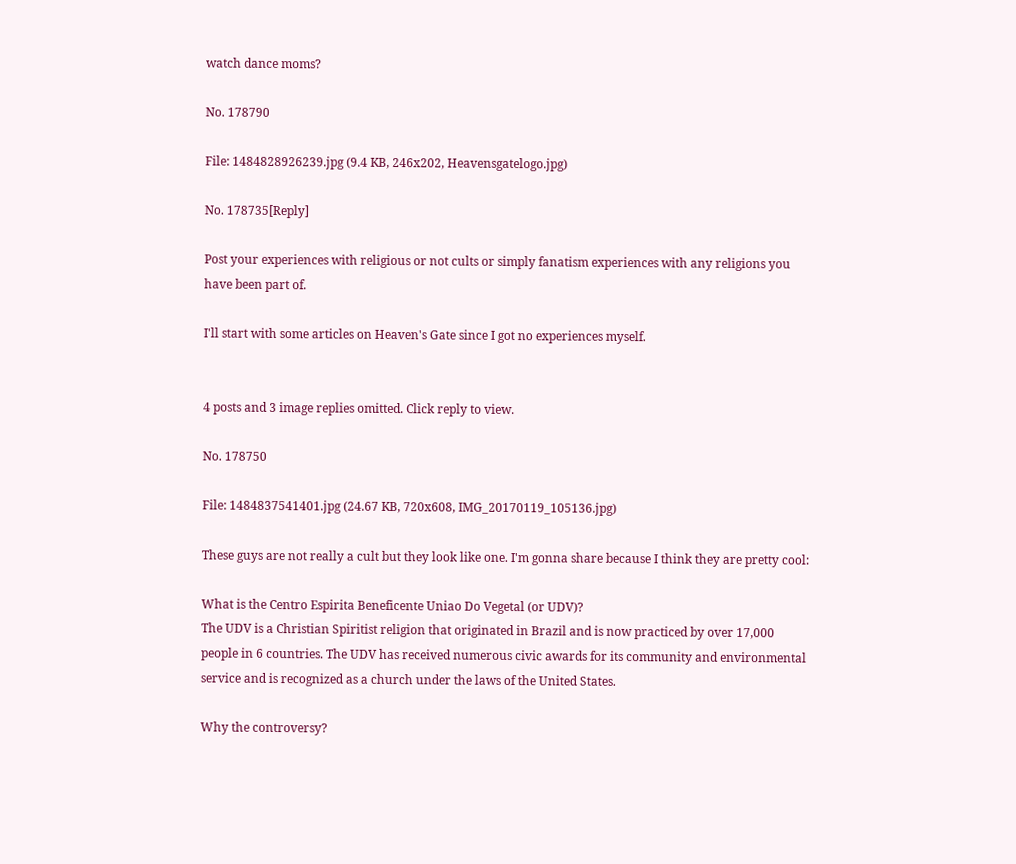watch dance moms?

No. 178790

File: 1484828926239.jpg (9.4 KB, 246x202, Heavensgatelogo.jpg)

No. 178735[Reply]

Post your experiences with religious or not cults or simply fanatism experiences with any religions you have been part of.

I'll start with some articles on Heaven's Gate since I got no experiences myself.


4 posts and 3 image replies omitted. Click reply to view.

No. 178750

File: 1484837541401.jpg (24.67 KB, 720x608, IMG_20170119_105136.jpg)

These guys are not really a cult but they look like one. I'm gonna share because I think they are pretty cool:

What is the Centro Espirita Beneficente Uniao Do Vegetal (or UDV)?
The UDV is a Christian Spiritist religion that originated in Brazil and is now practiced by over 17,000 people in 6 countries. The UDV has received numerous civic awards for its community and environmental service and is recognized as a church under the laws of the United States.

Why the controversy?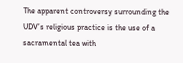The apparent controversy surrounding the UDV’s religious practice is the use of a sacramental tea with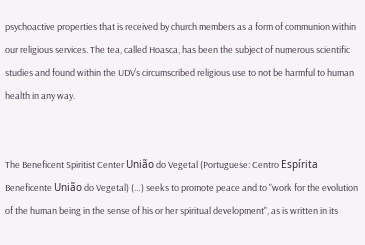psychoactive properties that is received by church members as a form of communion within our religious services. The tea, called Hoasca, has been the subject of numerous scientific studies and found within the UDV’s circumscribed religious use to not be harmful to human health in any way.


The Beneficent Spiritist Center União do Vegetal (Portuguese: Centro Espírita Beneficente União do Vegetal) (…) seeks to promote peace and to "work for the evolution of the human being in the sense of his or her spiritual development", as is written in its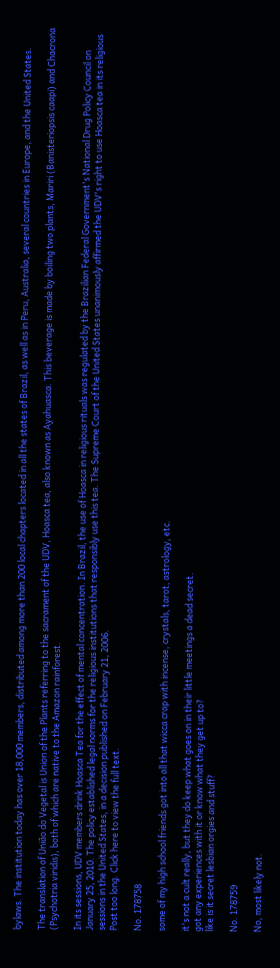bylaws. The institution today has over 18,000 members, distributed among more than 200 local chapters located in all the states of Brazil, as well as in Peru, Australia, several countries in Europe, and the United States.

The translation of União do Vegetal is Union of the Plants referring to the sacrament of the UDV, Hoasca tea, also known as Ayahuasca. This beverage is made by boiling two plants, Mariri (Banisteriopsis caapi) and Chacrona (Psychotria viridis), both of which are native to the Amazon rainforest.

In its sessions, UDV members drink Hoasca Tea for the effect of mental concentration. In Brazil, the use of Hoasca in religious rituals was regulated by the Brazilian Federal Government's National Drug Policy Council on January 25, 2010. The policy established legal norms for the religious institutions that responsibly use this tea. The Supreme Court of the United States unanimously affirmed the UDV's right to use Hoasca tea in its religious sessions in the United States, in a decision published on February 21, 2006.
Post too long. Click here to view the full text.

No. 178758

some of my high school friends got into all that wicca crap with incense, crystals, tarot, astrology, etc.

it's not a cult really, but they do keep what goes on in their little meetings a dead secret.
got any experiences with it or know what they get up to?
like is it secret lesbian orgies and stuff?

No. 178759

No, most likely not.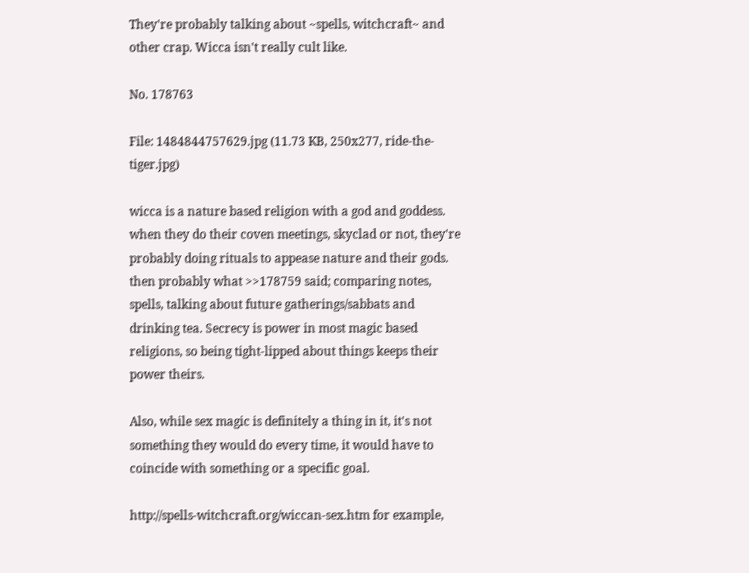They're probably talking about ~spells, witchcraft~ and other crap. Wicca isn't really cult like.

No. 178763

File: 1484844757629.jpg (11.73 KB, 250x277, ride-the-tiger.jpg)

wicca is a nature based religion with a god and goddess. when they do their coven meetings, skyclad or not, they're probably doing rituals to appease nature and their gods. then probably what >>178759 said; comparing notes, spells, talking about future gatherings/sabbats and drinking tea. Secrecy is power in most magic based religions, so being tight-lipped about things keeps their power theirs.

Also, while sex magic is definitely a thing in it, it's not something they would do every time, it would have to coincide with something or a specific goal.

http://spells-witchcraft.org/wiccan-sex.htm for example,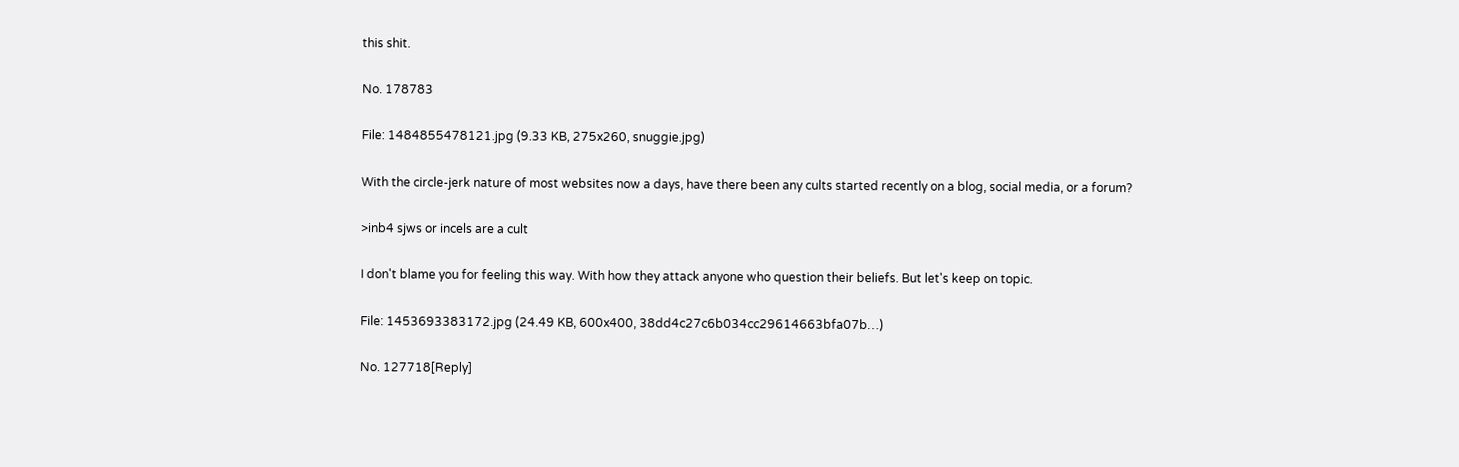this shit.

No. 178783

File: 1484855478121.jpg (9.33 KB, 275x260, snuggie.jpg)

With the circle-jerk nature of most websites now a days, have there been any cults started recently on a blog, social media, or a forum?

>inb4 sjws or incels are a cult

I don't blame you for feeling this way. With how they attack anyone who question their beliefs. But let's keep on topic.

File: 1453693383172.jpg (24.49 KB, 600x400, 38dd4c27c6b034cc29614663bfa07b…)

No. 127718[Reply]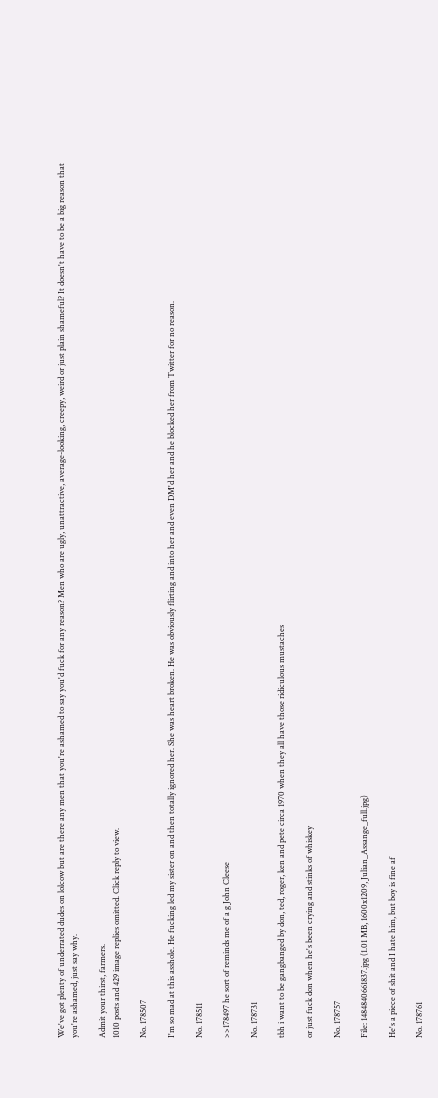We've got plenty of underrated dudes on lolcow but are there any men that you're ashamed to say you'd fuck for any reason? Men who are ugly, unattractive, average-looking, creepy, weird or just plain shameful? It doesn't have to be a big reason that you're ashamed, just say why.

Admit your thirst, farmers.
1010 posts and 429 image replies omitted. Click reply to view.

No. 178507

I'm so mad at this asshole. He fucking led my sister on and then totally ignored her. She was heart broken. He was obviously flirting and into her and even DM'd her and he blocked her from Twitter for no reason.

No. 178511

>>178497 he sort of reminds me of a g John Cleese

No. 178731

tbh i want to be gangbanged by don, ted, roger, ken and pete circa 1970 when they all have those ridiculous mustaches

or just fuck don when he's been crying and stinks of whiskey

No. 178757

File: 1484840661837.jpg (1.01 MB, 1600x1209, Julian_Assange_full.jpg)

He's a piece of shit and I hate him, but boy is fine af

No. 178761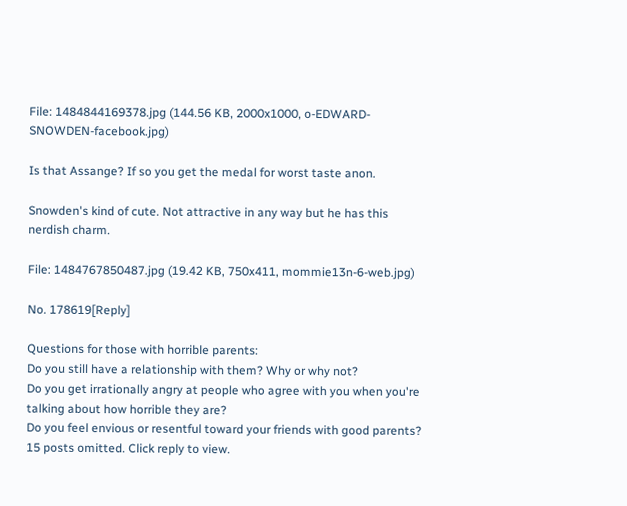File: 1484844169378.jpg (144.56 KB, 2000x1000, o-EDWARD-SNOWDEN-facebook.jpg)

Is that Assange? If so you get the medal for worst taste anon.

Snowden's kind of cute. Not attractive in any way but he has this nerdish charm.

File: 1484767850487.jpg (19.42 KB, 750x411, mommie13n-6-web.jpg)

No. 178619[Reply]

Questions for those with horrible parents:
Do you still have a relationship with them? Why or why not?
Do you get irrationally angry at people who agree with you when you're talking about how horrible they are?
Do you feel envious or resentful toward your friends with good parents?
15 posts omitted. Click reply to view.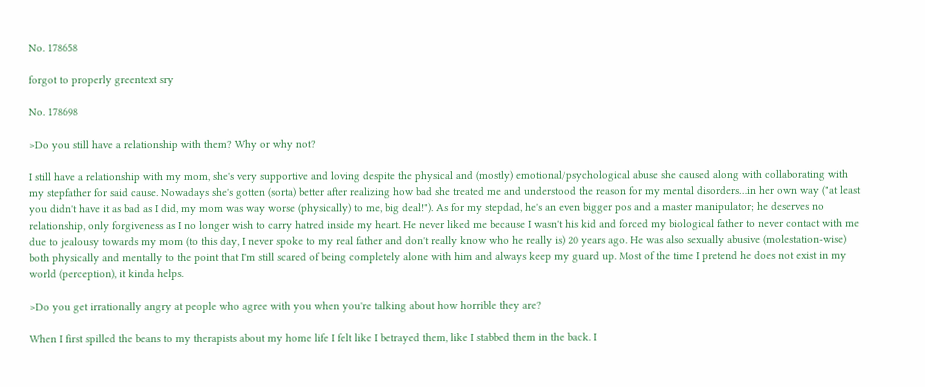No. 178658

forgot to properly greentext sry

No. 178698

>Do you still have a relationship with them? Why or why not?

I still have a relationship with my mom, she's very supportive and loving despite the physical and (mostly) emotional/psychological abuse she caused along with collaborating with my stepfather for said cause. Nowadays she's gotten (sorta) better after realizing how bad she treated me and understood the reason for my mental disorders…in her own way ("at least you didn't have it as bad as I did, my mom was way worse (physically) to me, big deal!"). As for my stepdad, he's an even bigger pos and a master manipulator; he deserves no relationship, only forgiveness as I no longer wish to carry hatred inside my heart. He never liked me because I wasn't his kid and forced my biological father to never contact with me due to jealousy towards my mom (to this day, I never spoke to my real father and don't really know who he really is) 20 years ago. He was also sexually abusive (molestation-wise) both physically and mentally to the point that I'm still scared of being completely alone with him and always keep my guard up. Most of the time I pretend he does not exist in my world (perception), it kinda helps.

>Do you get irrationally angry at people who agree with you when you're talking about how horrible they are?

When I first spilled the beans to my therapists about my home life I felt like I betrayed them, like I stabbed them in the back. I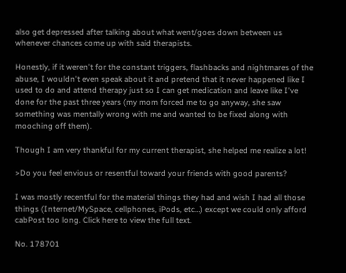also get depressed after talking about what went/goes down between us whenever chances come up with said therapists.

Honestly, if it weren't for the constant triggers, flashbacks and nightmares of the abuse, I wouldn't even speak about it and pretend that it never happened like I used to do and attend therapy just so I can get medication and leave like I've done for the past three years (my mom forced me to go anyway, she saw something was mentally wrong with me and wanted to be fixed along with mooching off them).

Though I am very thankful for my current therapist, she helped me realize a lot!

>Do you feel envious or resentful toward your friends with good parents?

I was mostly recentful for the material things they had and wish I had all those things (Internet/MySpace, cellphones, iPods, etc…) except we could only afford cabPost too long. Click here to view the full text.

No. 178701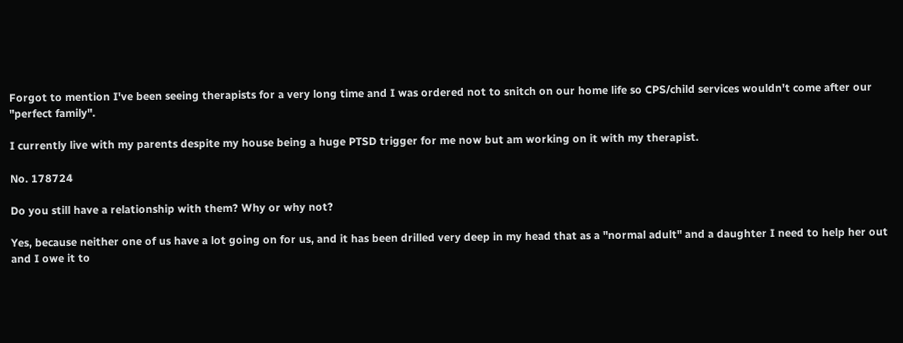Forgot to mention I've been seeing therapists for a very long time and I was ordered not to snitch on our home life so CPS/child services wouldn't come after our "perfect family".

I currently live with my parents despite my house being a huge PTSD trigger for me now but am working on it with my therapist.

No. 178724

Do you still have a relationship with them? Why or why not?

Yes, because neither one of us have a lot going on for us, and it has been drilled very deep in my head that as a "normal adult" and a daughter I need to help her out and I owe it to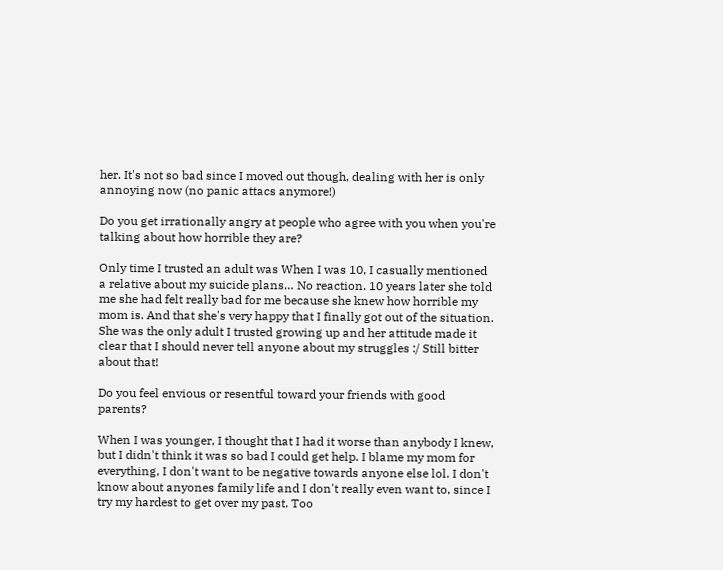her. It's not so bad since I moved out though, dealing with her is only annoying now (no panic attacs anymore!)

Do you get irrationally angry at people who agree with you when you're talking about how horrible they are?

Only time I trusted an adult was When I was 10, I casually mentioned a relative about my suicide plans… No reaction. 10 years later she told me she had felt really bad for me because she knew how horrible my mom is. And that she's very happy that I finally got out of the situation. She was the only adult I trusted growing up and her attitude made it clear that I should never tell anyone about my struggles :/ Still bitter about that!

Do you feel envious or resentful toward your friends with good parents?

When I was younger, I thought that I had it worse than anybody I knew, but I didn't think it was so bad I could get help. I blame my mom for everything, I don't want to be negative towards anyone else lol. I don't know about anyones family life and I don't really even want to, since I try my hardest to get over my past. Too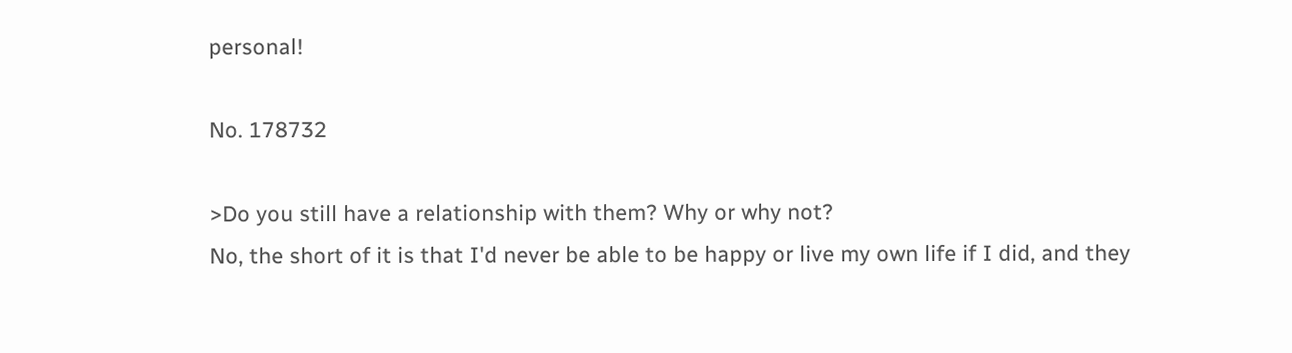personal!

No. 178732

>Do you still have a relationship with them? Why or why not?
No, the short of it is that I'd never be able to be happy or live my own life if I did, and they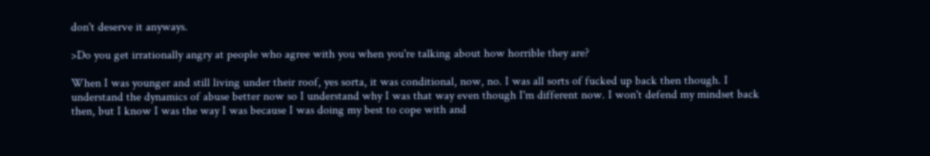don't deserve it anyways.

>Do you get irrationally angry at people who agree with you when you're talking about how horrible they are?

When I was younger and still living under their roof, yes sorta, it was conditional, now, no. I was all sorts of fucked up back then though. I understand the dynamics of abuse better now so I understand why I was that way even though I'm different now. I won't defend my mindset back then, but I know I was the way I was because I was doing my best to cope with and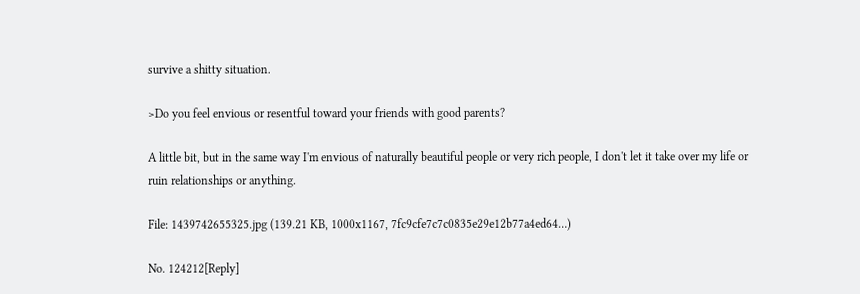survive a shitty situation.

>Do you feel envious or resentful toward your friends with good parents?

A little bit, but in the same way I'm envious of naturally beautiful people or very rich people, I don't let it take over my life or ruin relationships or anything.

File: 1439742655325.jpg (139.21 KB, 1000x1167, 7fc9cfe7c7c0835e29e12b77a4ed64…)

No. 124212[Reply]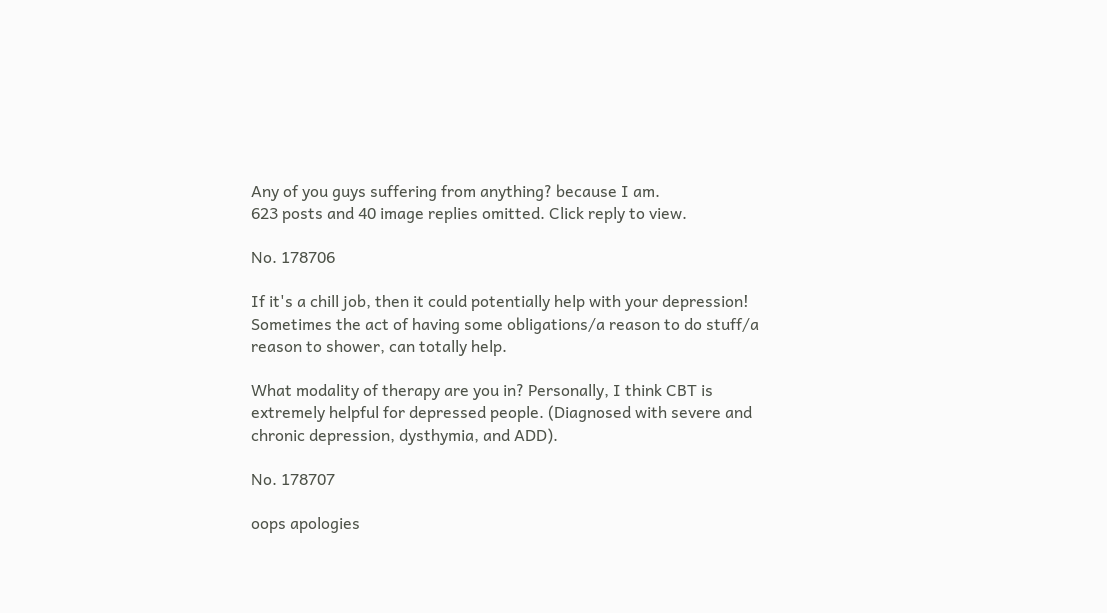Any of you guys suffering from anything? because I am.
623 posts and 40 image replies omitted. Click reply to view.

No. 178706

If it's a chill job, then it could potentially help with your depression! Sometimes the act of having some obligations/a reason to do stuff/a reason to shower, can totally help.

What modality of therapy are you in? Personally, I think CBT is extremely helpful for depressed people. (Diagnosed with severe and chronic depression, dysthymia, and ADD).

No. 178707

oops apologies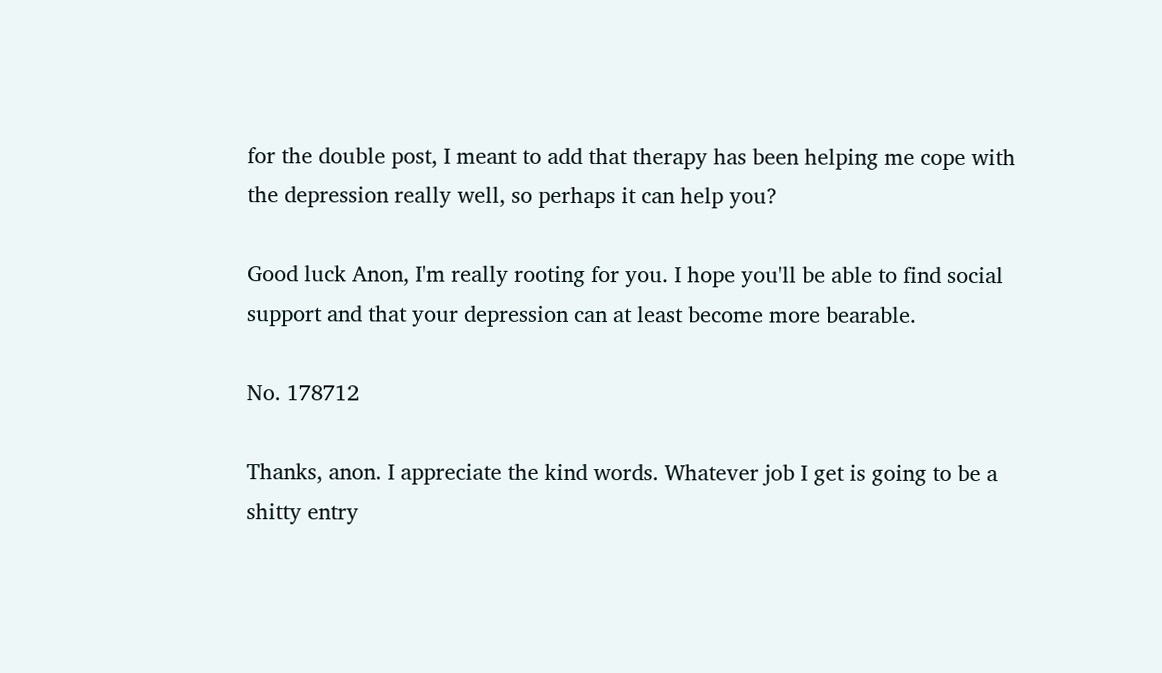for the double post, I meant to add that therapy has been helping me cope with the depression really well, so perhaps it can help you?

Good luck Anon, I'm really rooting for you. I hope you'll be able to find social support and that your depression can at least become more bearable.

No. 178712

Thanks, anon. I appreciate the kind words. Whatever job I get is going to be a shitty entry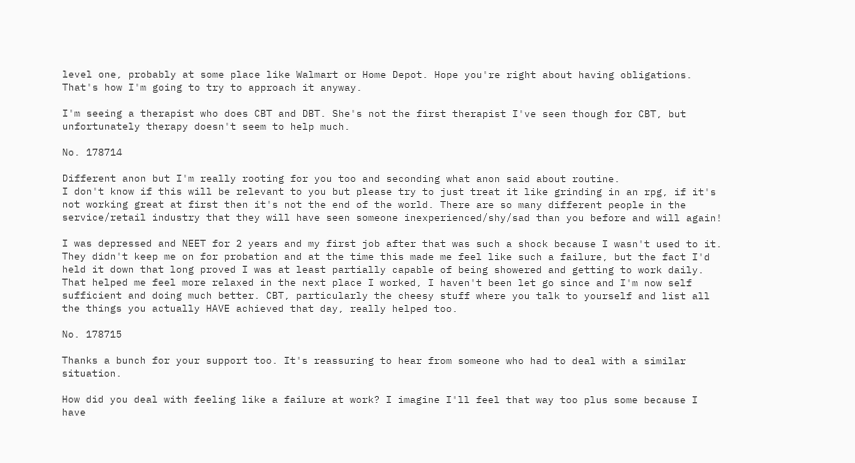level one, probably at some place like Walmart or Home Depot. Hope you're right about having obligations. That's how I'm going to try to approach it anyway.

I'm seeing a therapist who does CBT and DBT. She's not the first therapist I've seen though for CBT, but unfortunately therapy doesn't seem to help much.

No. 178714

Different anon but I'm really rooting for you too and seconding what anon said about routine.
I don't know if this will be relevant to you but please try to just treat it like grinding in an rpg, if it's not working great at first then it's not the end of the world. There are so many different people in the service/retail industry that they will have seen someone inexperienced/shy/sad than you before and will again!

I was depressed and NEET for 2 years and my first job after that was such a shock because I wasn't used to it. They didn't keep me on for probation and at the time this made me feel like such a failure, but the fact I'd held it down that long proved I was at least partially capable of being showered and getting to work daily. That helped me feel more relaxed in the next place I worked, I haven't been let go since and I'm now self sufficient and doing much better. CBT, particularly the cheesy stuff where you talk to yourself and list all the things you actually HAVE achieved that day, really helped too.

No. 178715

Thanks a bunch for your support too. It's reassuring to hear from someone who had to deal with a similar situation.

How did you deal with feeling like a failure at work? I imagine I'll feel that way too plus some because I have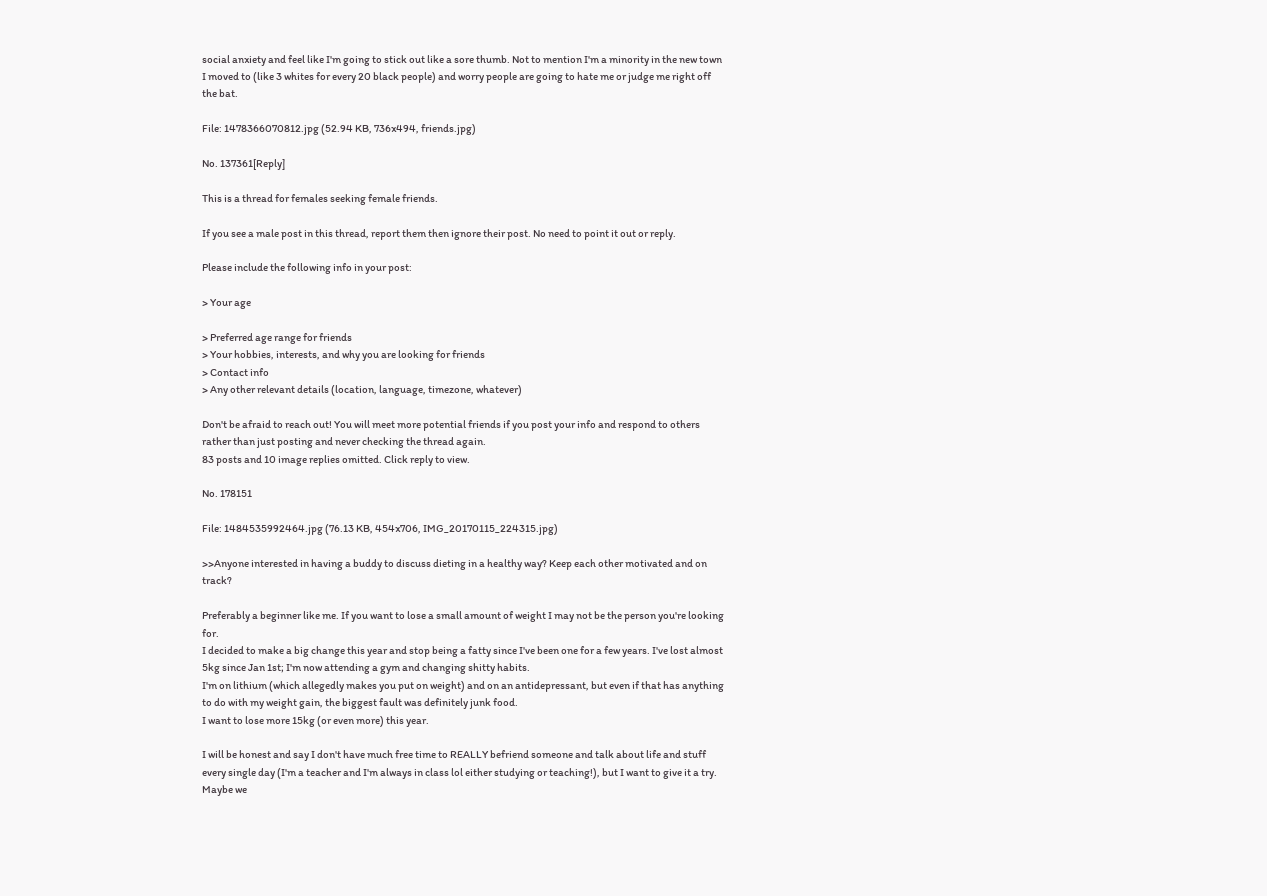social anxiety and feel like I'm going to stick out like a sore thumb. Not to mention I'm a minority in the new town I moved to (like 3 whites for every 20 black people) and worry people are going to hate me or judge me right off the bat.

File: 1478366070812.jpg (52.94 KB, 736x494, friends.jpg)

No. 137361[Reply]

This is a thread for females seeking female friends.

If you see a male post in this thread, report them then ignore their post. No need to point it out or reply.

Please include the following info in your post:

> Your age

> Preferred age range for friends
> Your hobbies, interests, and why you are looking for friends
> Contact info
> Any other relevant details (location, language, timezone, whatever)

Don't be afraid to reach out! You will meet more potential friends if you post your info and respond to others rather than just posting and never checking the thread again.
83 posts and 10 image replies omitted. Click reply to view.

No. 178151

File: 1484535992464.jpg (76.13 KB, 454x706, IMG_20170115_224315.jpg)

>>Anyone interested in having a buddy to discuss dieting in a healthy way? Keep each other motivated and on track?

Preferably a beginner like me. If you want to lose a small amount of weight I may not be the person you're looking for.
I decided to make a big change this year and stop being a fatty since I've been one for a few years. I've lost almost 5kg since Jan 1st; I'm now attending a gym and changing shitty habits.
I'm on lithium (which allegedly makes you put on weight) and on an antidepressant, but even if that has anything to do with my weight gain, the biggest fault was definitely junk food.
I want to lose more 15kg (or even more) this year.

I will be honest and say I don't have much free time to REALLY befriend someone and talk about life and stuff every single day (I'm a teacher and I'm always in class lol either studying or teaching!), but I want to give it a try. Maybe we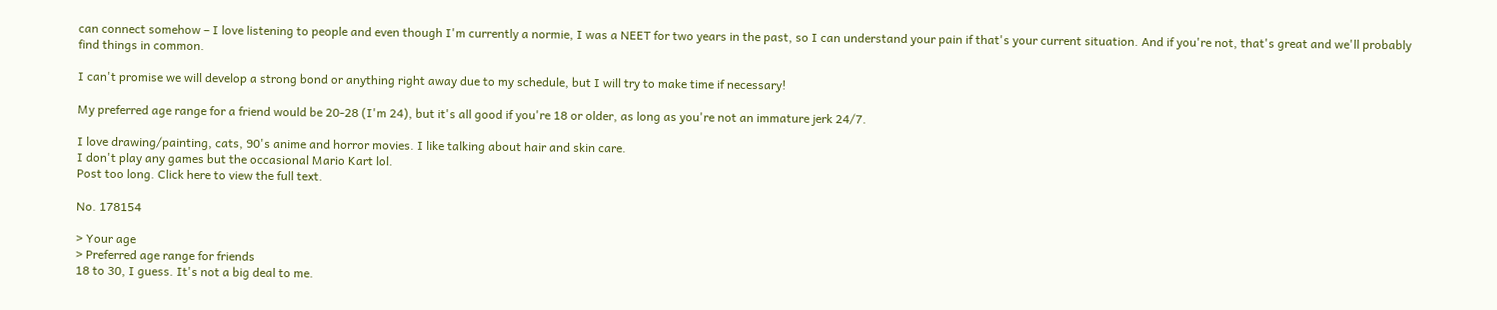can connect somehow – I love listening to people and even though I'm currently a normie, I was a NEET for two years in the past, so I can understand your pain if that's your current situation. And if you're not, that's great and we'll probably find things in common.

I can't promise we will develop a strong bond or anything right away due to my schedule, but I will try to make time if necessary!

My preferred age range for a friend would be 20-28 (I'm 24), but it's all good if you're 18 or older, as long as you're not an immature jerk 24/7.

I love drawing/painting, cats, 90's anime and horror movies. I like talking about hair and skin care.
I don't play any games but the occasional Mario Kart lol.
Post too long. Click here to view the full text.

No. 178154

> Your age
> Preferred age range for friends
18 to 30, I guess. It's not a big deal to me.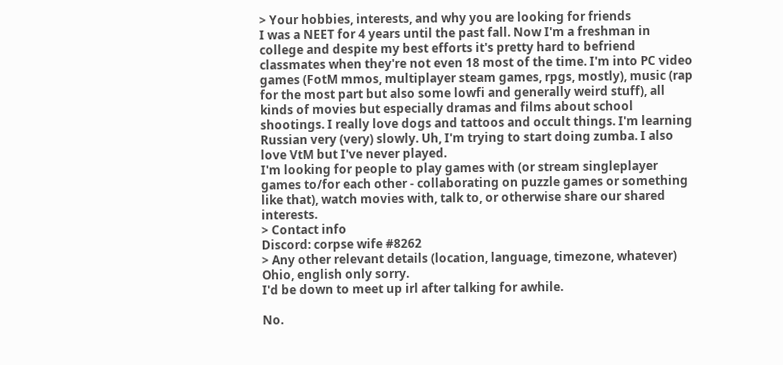> Your hobbies, interests, and why you are looking for friends
I was a NEET for 4 years until the past fall. Now I'm a freshman in college and despite my best efforts it's pretty hard to befriend classmates when they're not even 18 most of the time. I'm into PC video games (FotM mmos, multiplayer steam games, rpgs, mostly), music (rap for the most part but also some lowfi and generally weird stuff), all kinds of movies but especially dramas and films about school shootings. I really love dogs and tattoos and occult things. I'm learning Russian very (very) slowly. Uh, I'm trying to start doing zumba. I also love VtM but I've never played.
I'm looking for people to play games with (or stream singleplayer games to/for each other - collaborating on puzzle games or something like that), watch movies with, talk to, or otherwise share our shared interests.
> Contact info
Discord: corpse wife #8262
> Any other relevant details (location, language, timezone, whatever)
Ohio, english only sorry.
I'd be down to meet up irl after talking for awhile.

No.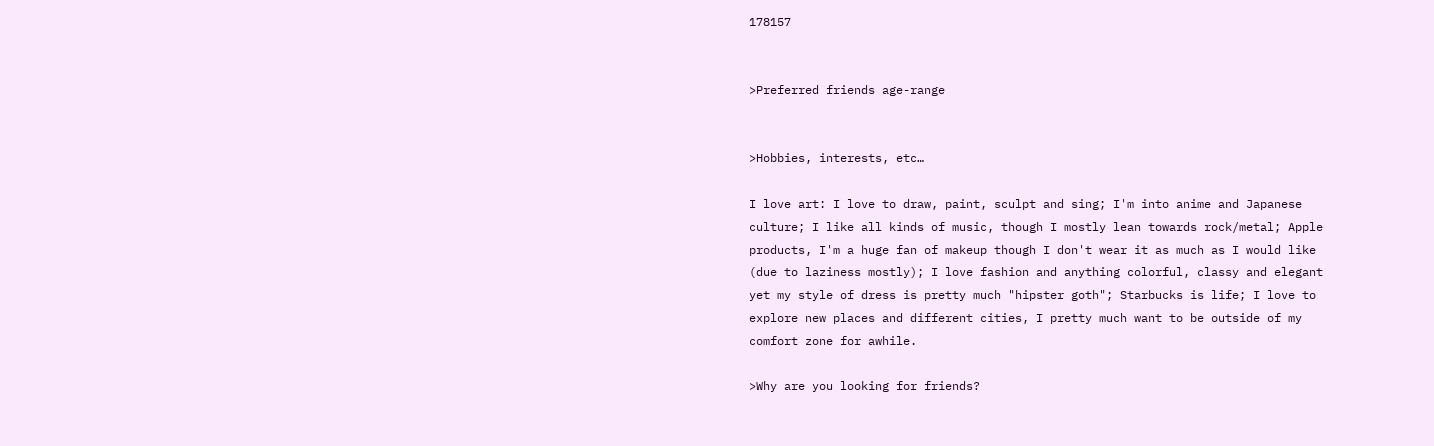178157


>Preferred friends age-range


>Hobbies, interests, etc…

I love art: I love to draw, paint, sculpt and sing; I'm into anime and Japanese culture; I like all kinds of music, though I mostly lean towards rock/metal; Apple products, I'm a huge fan of makeup though I don't wear it as much as I would like (due to laziness mostly); I love fashion and anything colorful, classy and elegant yet my style of dress is pretty much "hipster goth"; Starbucks is life; I love to explore new places and different cities, I pretty much want to be outside of my comfort zone for awhile.

>Why are you looking for friends?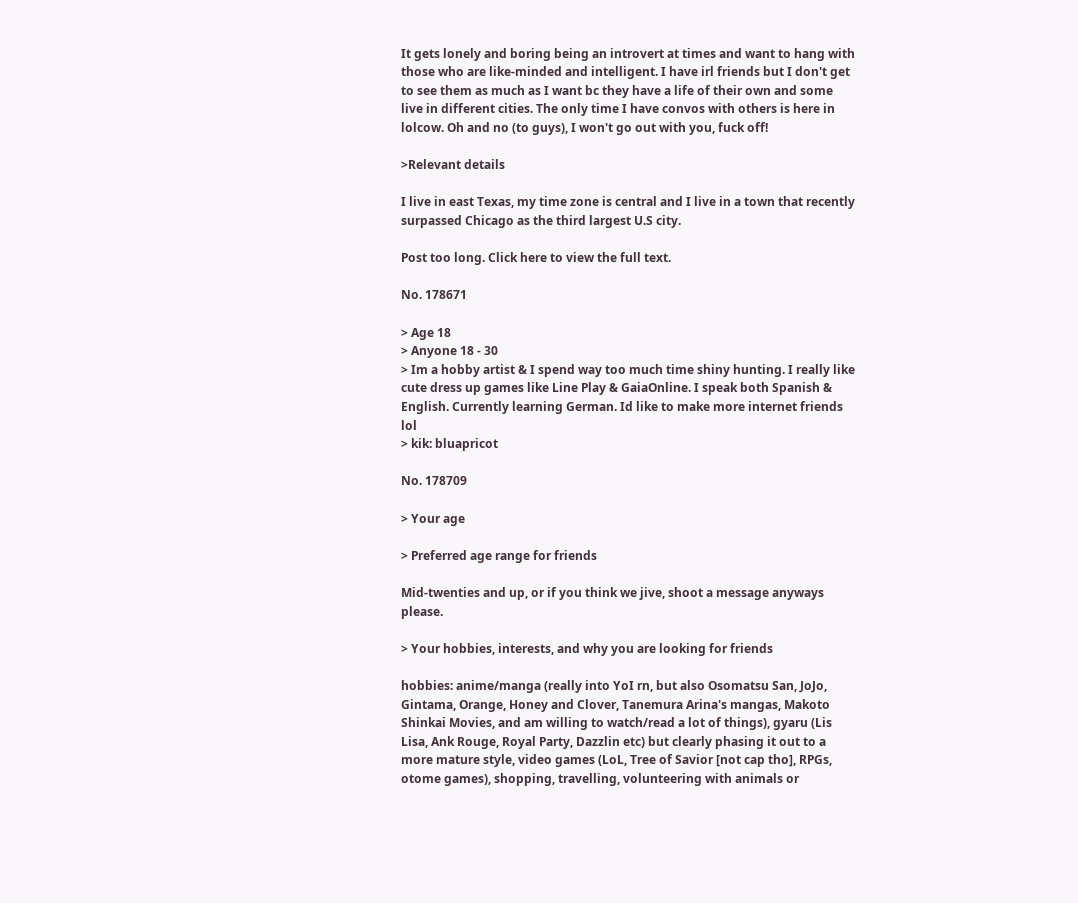It gets lonely and boring being an introvert at times and want to hang with those who are like-minded and intelligent. I have irl friends but I don't get to see them as much as I want bc they have a life of their own and some live in different cities. The only time I have convos with others is here in lolcow. Oh and no (to guys), I won't go out with you, fuck off!

>Relevant details

I live in east Texas, my time zone is central and I live in a town that recently surpassed Chicago as the third largest U.S city.

Post too long. Click here to view the full text.

No. 178671

> Age 18
> Anyone 18 - 30
> Im a hobby artist & I spend way too much time shiny hunting. I really like cute dress up games like Line Play & GaiaOnline. I speak both Spanish & English. Currently learning German. Id like to make more internet friends lol
> kik: bluapricot

No. 178709

> Your age

> Preferred age range for friends

Mid-twenties and up, or if you think we jive, shoot a message anyways please.

> Your hobbies, interests, and why you are looking for friends

hobbies: anime/manga (really into YoI rn, but also Osomatsu San, JoJo, Gintama, Orange, Honey and Clover, Tanemura Arina's mangas, Makoto Shinkai Movies, and am willing to watch/read a lot of things), gyaru (Lis Lisa, Ank Rouge, Royal Party, Dazzlin etc) but clearly phasing it out to a more mature style, video games (LoL, Tree of Savior [not cap tho], RPGs, otome games), shopping, travelling, volunteering with animals or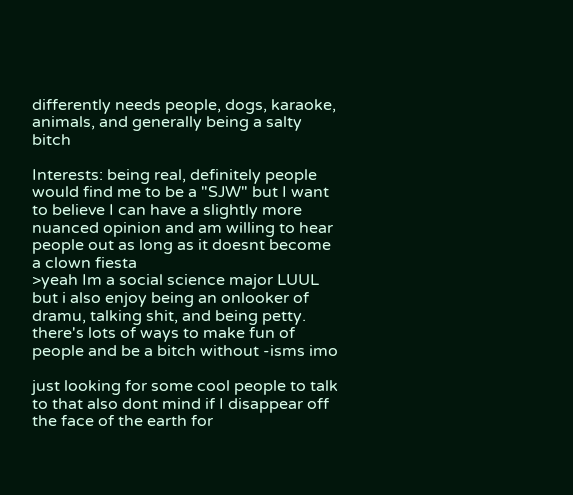differently needs people, dogs, karaoke, animals, and generally being a salty bitch

Interests: being real, definitely people would find me to be a "SJW" but I want to believe I can have a slightly more nuanced opinion and am willing to hear people out as long as it doesnt become a clown fiesta
>yeah Im a social science major LUUL
but i also enjoy being an onlooker of dramu, talking shit, and being petty. there's lots of ways to make fun of people and be a bitch without -isms imo

just looking for some cool people to talk to that also dont mind if I disappear off the face of the earth for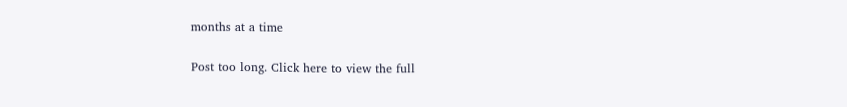months at a time

Post too long. Click here to view the full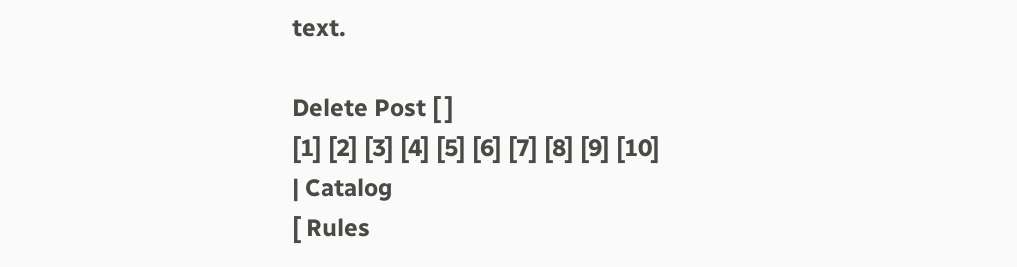text.

Delete Post [ ]
[1] [2] [3] [4] [5] [6] [7] [8] [9] [10]
| Catalog
[ Rules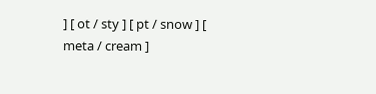] [ ot / sty ] [ pt / snow ] [ meta / cream ]